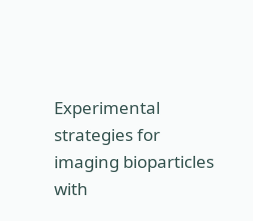Experimental strategies for imaging bioparticles with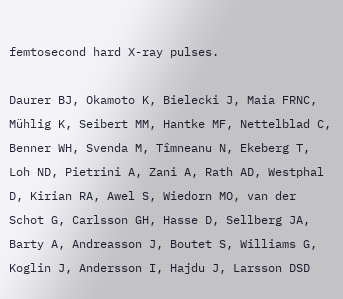femtosecond hard X-ray pulses.

Daurer BJ, Okamoto K, Bielecki J, Maia FRNC, Mühlig K, Seibert MM, Hantke MF, Nettelblad C, Benner WH, Svenda M, Tîmneanu N, Ekeberg T, Loh ND, Pietrini A, Zani A, Rath AD, Westphal D, Kirian RA, Awel S, Wiedorn MO, van der Schot G, Carlsson GH, Hasse D, Sellberg JA, Barty A, Andreasson J, Boutet S, Williams G, Koglin J, Andersson I, Hajdu J, Larsson DSD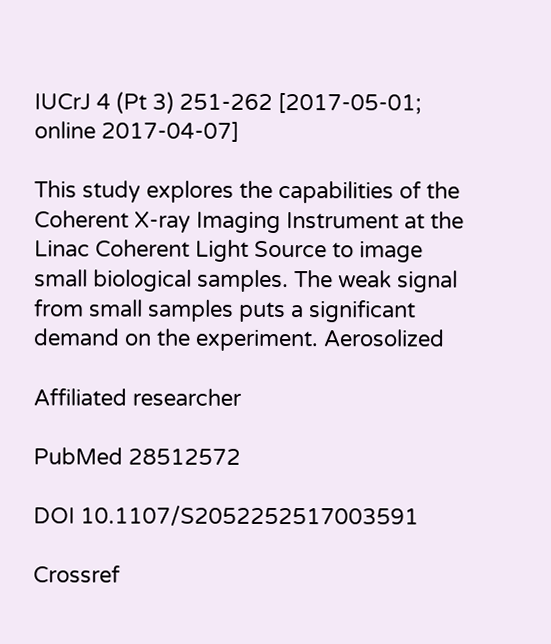IUCrJ 4 (Pt 3) 251-262 [2017-05-01; online 2017-04-07]

This study explores the capabilities of the Coherent X-ray Imaging Instrument at the Linac Coherent Light Source to image small biological samples. The weak signal from small samples puts a significant demand on the experiment. Aerosolized

Affiliated researcher

PubMed 28512572

DOI 10.1107/S2052252517003591

Crossref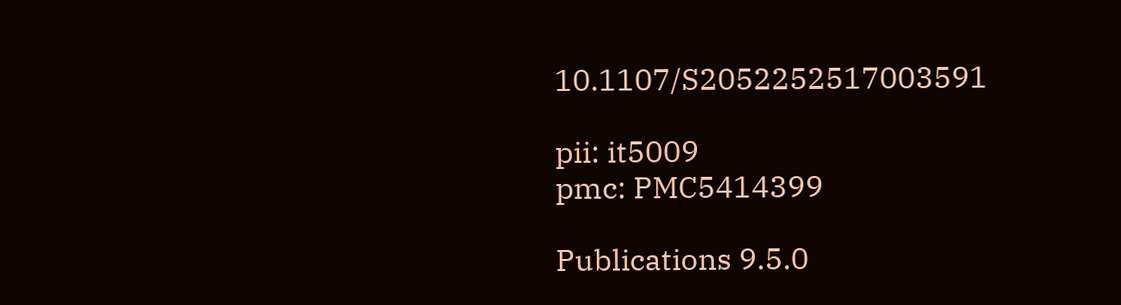10.1107/S2052252517003591

pii: it5009
pmc: PMC5414399

Publications 9.5.0